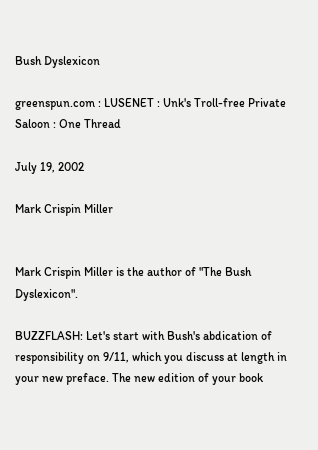Bush Dyslexicon

greenspun.com : LUSENET : Unk's Troll-free Private Saloon : One Thread

July 19, 2002

Mark Crispin Miller


Mark Crispin Miller is the author of "The Bush Dyslexicon".

BUZZFLASH: Let's start with Bush's abdication of responsibility on 9/11, which you discuss at length in your new preface. The new edition of your book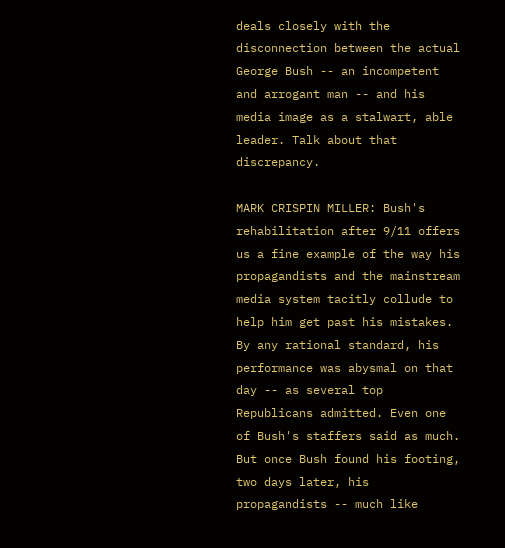deals closely with the disconnection between the actual George Bush -- an incompetent and arrogant man -- and his media image as a stalwart, able leader. Talk about that discrepancy.

MARK CRISPIN MILLER: Bush's rehabilitation after 9/11 offers us a fine example of the way his propagandists and the mainstream media system tacitly collude to help him get past his mistakes. By any rational standard, his performance was abysmal on that day -- as several top Republicans admitted. Even one of Bush's staffers said as much. But once Bush found his footing, two days later, his propagandists -- much like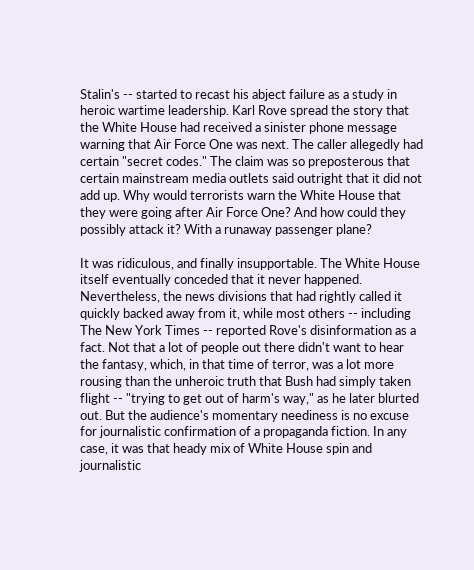Stalin's -- started to recast his abject failure as a study in heroic wartime leadership. Karl Rove spread the story that the White House had received a sinister phone message warning that Air Force One was next. The caller allegedly had certain "secret codes." The claim was so preposterous that certain mainstream media outlets said outright that it did not add up. Why would terrorists warn the White House that they were going after Air Force One? And how could they possibly attack it? With a runaway passenger plane?

It was ridiculous, and finally insupportable. The White House itself eventually conceded that it never happened. Nevertheless, the news divisions that had rightly called it quickly backed away from it, while most others -- including The New York Times -- reported Rove's disinformation as a fact. Not that a lot of people out there didn't want to hear the fantasy, which, in that time of terror, was a lot more rousing than the unheroic truth that Bush had simply taken flight -- "trying to get out of harm's way," as he later blurted out. But the audience's momentary neediness is no excuse for journalistic confirmation of a propaganda fiction. In any case, it was that heady mix of White House spin and journalistic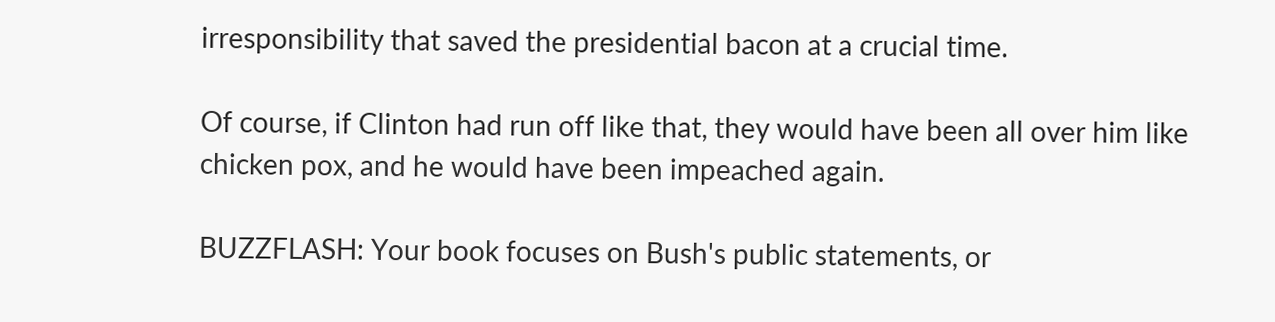irresponsibility that saved the presidential bacon at a crucial time.

Of course, if Clinton had run off like that, they would have been all over him like chicken pox, and he would have been impeached again.

BUZZFLASH: Your book focuses on Bush's public statements, or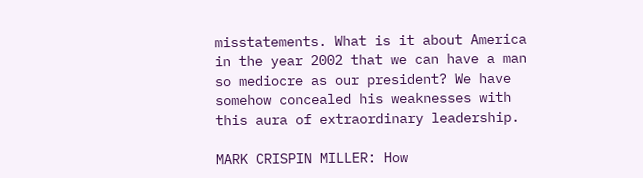misstatements. What is it about America in the year 2002 that we can have a man so mediocre as our president? We have somehow concealed his weaknesses with this aura of extraordinary leadership.

MARK CRISPIN MILLER: How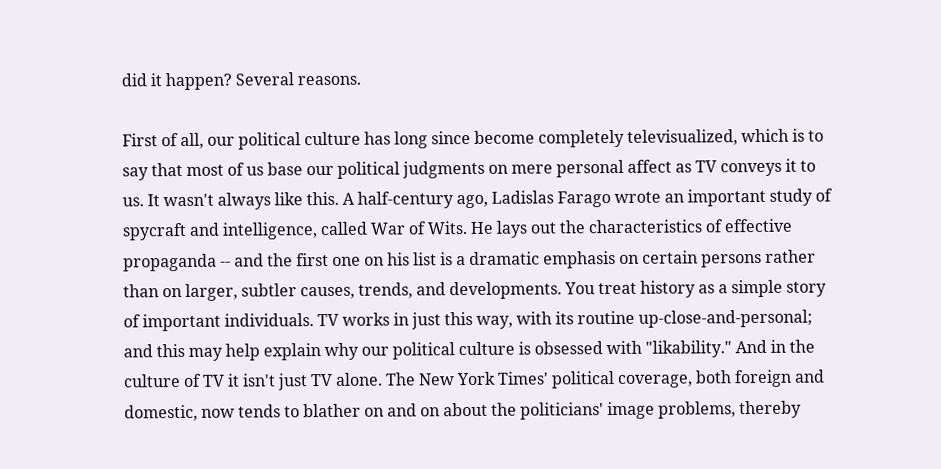did it happen? Several reasons.

First of all, our political culture has long since become completely televisualized, which is to say that most of us base our political judgments on mere personal affect as TV conveys it to us. It wasn't always like this. A half-century ago, Ladislas Farago wrote an important study of spycraft and intelligence, called War of Wits. He lays out the characteristics of effective propaganda -- and the first one on his list is a dramatic emphasis on certain persons rather than on larger, subtler causes, trends, and developments. You treat history as a simple story of important individuals. TV works in just this way, with its routine up-close-and-personal; and this may help explain why our political culture is obsessed with "likability." And in the culture of TV it isn't just TV alone. The New York Times' political coverage, both foreign and domestic, now tends to blather on and on about the politicians' image problems, thereby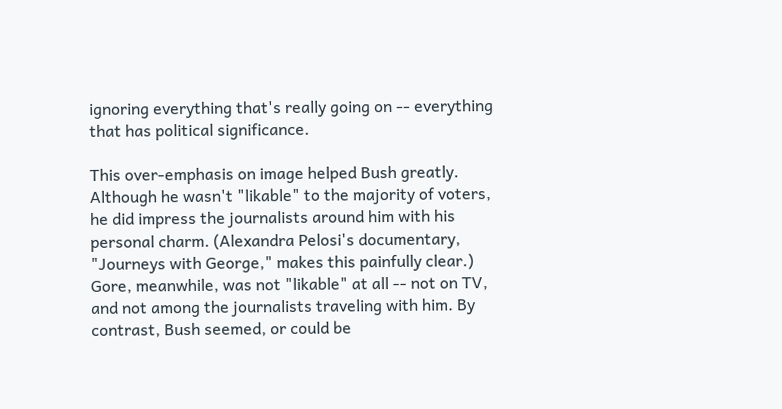ignoring everything that's really going on -- everything that has political significance.

This over-emphasis on image helped Bush greatly. Although he wasn't "likable" to the majority of voters, he did impress the journalists around him with his personal charm. (Alexandra Pelosi's documentary, "Journeys with George," makes this painfully clear.) Gore, meanwhile, was not "likable" at all -- not on TV, and not among the journalists traveling with him. By contrast, Bush seemed, or could be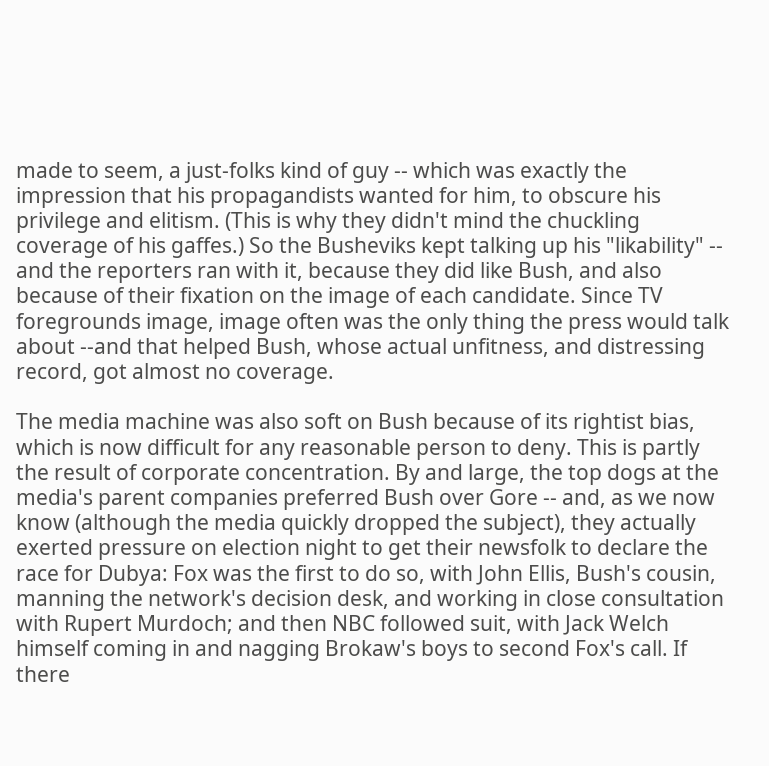made to seem, a just-folks kind of guy -- which was exactly the impression that his propagandists wanted for him, to obscure his privilege and elitism. (This is why they didn't mind the chuckling coverage of his gaffes.) So the Busheviks kept talking up his "likability" -- and the reporters ran with it, because they did like Bush, and also because of their fixation on the image of each candidate. Since TV foregrounds image, image often was the only thing the press would talk about --and that helped Bush, whose actual unfitness, and distressing record, got almost no coverage.

The media machine was also soft on Bush because of its rightist bias, which is now difficult for any reasonable person to deny. This is partly the result of corporate concentration. By and large, the top dogs at the media's parent companies preferred Bush over Gore -- and, as we now know (although the media quickly dropped the subject), they actually exerted pressure on election night to get their newsfolk to declare the race for Dubya: Fox was the first to do so, with John Ellis, Bush's cousin, manning the network's decision desk, and working in close consultation with Rupert Murdoch; and then NBC followed suit, with Jack Welch himself coming in and nagging Brokaw's boys to second Fox's call. If there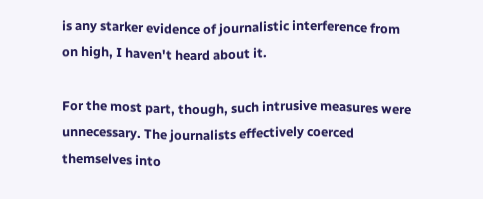is any starker evidence of journalistic interference from on high, I haven't heard about it.

For the most part, though, such intrusive measures were unnecessary. The journalists effectively coerced themselves into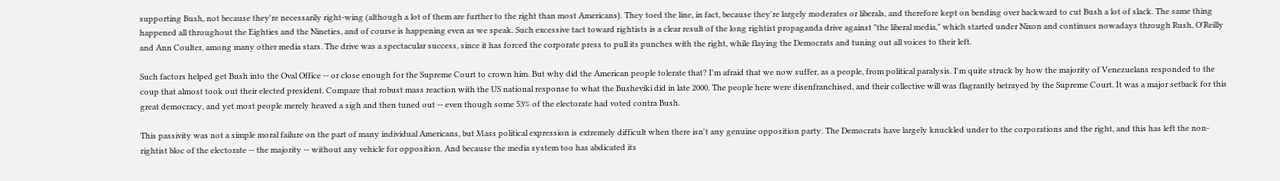supporting Bush, not because they're necessarily right-wing (although a lot of them are further to the right than most Americans). They toed the line, in fact, because they're largely moderates or liberals, and therefore kept on bending over backward to cut Bush a lot of slack. The same thing happened all throughout the Eighties and the Nineties, and of course is happening even as we speak. Such excessive tact toward rightists is a clear result of the long rightist propaganda drive against "the liberal media," which started under Nixon and continues nowadays through Rush, O'Reilly and Ann Coulter, among many other media stars. The drive was a spectacular success, since it has forced the corporate press to pull its punches with the right, while flaying the Democrats and tuning out all voices to their left.

Such factors helped get Bush into the Oval Office -- or close enough for the Supreme Court to crown him. But why did the American people tolerate that? I'm afraid that we now suffer, as a people, from political paralysis. I'm quite struck by how the majority of Venezuelans responded to the coup that almost took out their elected president. Compare that robust mass reaction with the US national response to what the Busheviki did in late 2000. The people here were disenfranchised, and their collective will was flagrantly betrayed by the Supreme Court. It was a major setback for this great democracy, and yet most people merely heaved a sigh and then tuned out -- even though some 53% of the electorate had voted contra Bush.

This passivity was not a simple moral failure on the part of many individual Americans, but Mass political expression is extremely difficult when there isn't any genuine opposition party. The Democrats have largely knuckled under to the corporations and the right, and this has left the non-rightist bloc of the electorate -- the majority -- without any vehicle for opposition. And because the media system too has abdicated its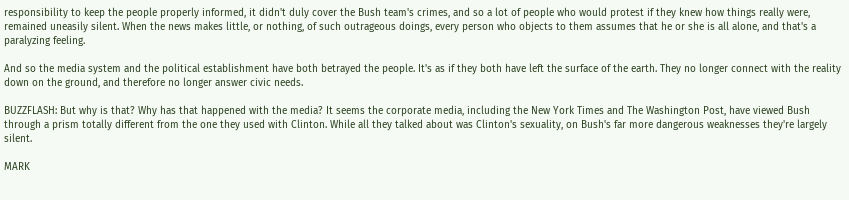responsibility to keep the people properly informed, it didn't duly cover the Bush team's crimes, and so a lot of people who would protest if they knew how things really were, remained uneasily silent. When the news makes little, or nothing, of such outrageous doings, every person who objects to them assumes that he or she is all alone, and that's a paralyzing feeling.

And so the media system and the political establishment have both betrayed the people. It's as if they both have left the surface of the earth. They no longer connect with the reality down on the ground, and therefore no longer answer civic needs.

BUZZFLASH: But why is that? Why has that happened with the media? It seems the corporate media, including the New York Times and The Washington Post, have viewed Bush through a prism totally different from the one they used with Clinton. While all they talked about was Clinton's sexuality, on Bush's far more dangerous weaknesses they're largely silent.

MARK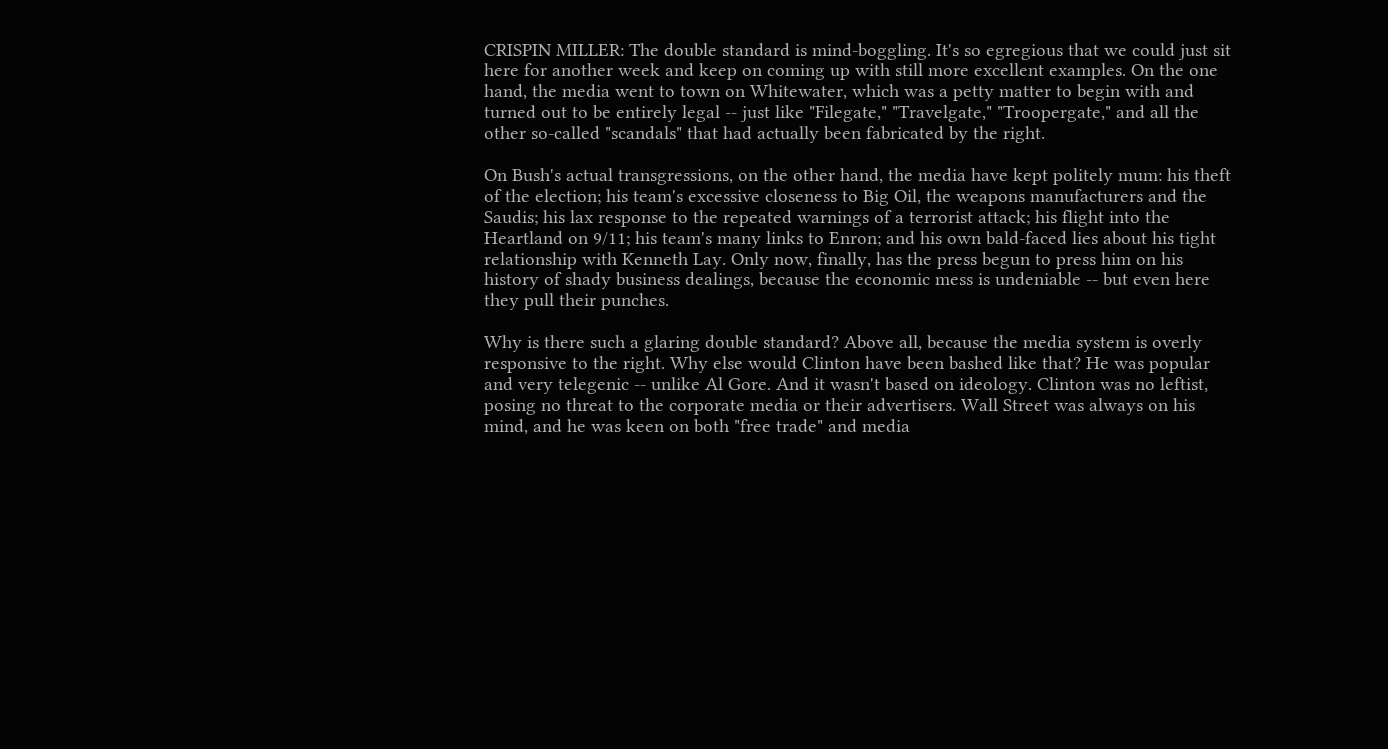CRISPIN MILLER: The double standard is mind-boggling. It's so egregious that we could just sit here for another week and keep on coming up with still more excellent examples. On the one hand, the media went to town on Whitewater, which was a petty matter to begin with and turned out to be entirely legal -- just like "Filegate," "Travelgate," "Troopergate," and all the other so-called "scandals" that had actually been fabricated by the right.

On Bush's actual transgressions, on the other hand, the media have kept politely mum: his theft of the election; his team's excessive closeness to Big Oil, the weapons manufacturers and the Saudis; his lax response to the repeated warnings of a terrorist attack; his flight into the Heartland on 9/11; his team's many links to Enron; and his own bald-faced lies about his tight relationship with Kenneth Lay. Only now, finally, has the press begun to press him on his history of shady business dealings, because the economic mess is undeniable -- but even here they pull their punches.

Why is there such a glaring double standard? Above all, because the media system is overly responsive to the right. Why else would Clinton have been bashed like that? He was popular and very telegenic -- unlike Al Gore. And it wasn't based on ideology. Clinton was no leftist, posing no threat to the corporate media or their advertisers. Wall Street was always on his mind, and he was keen on both "free trade" and media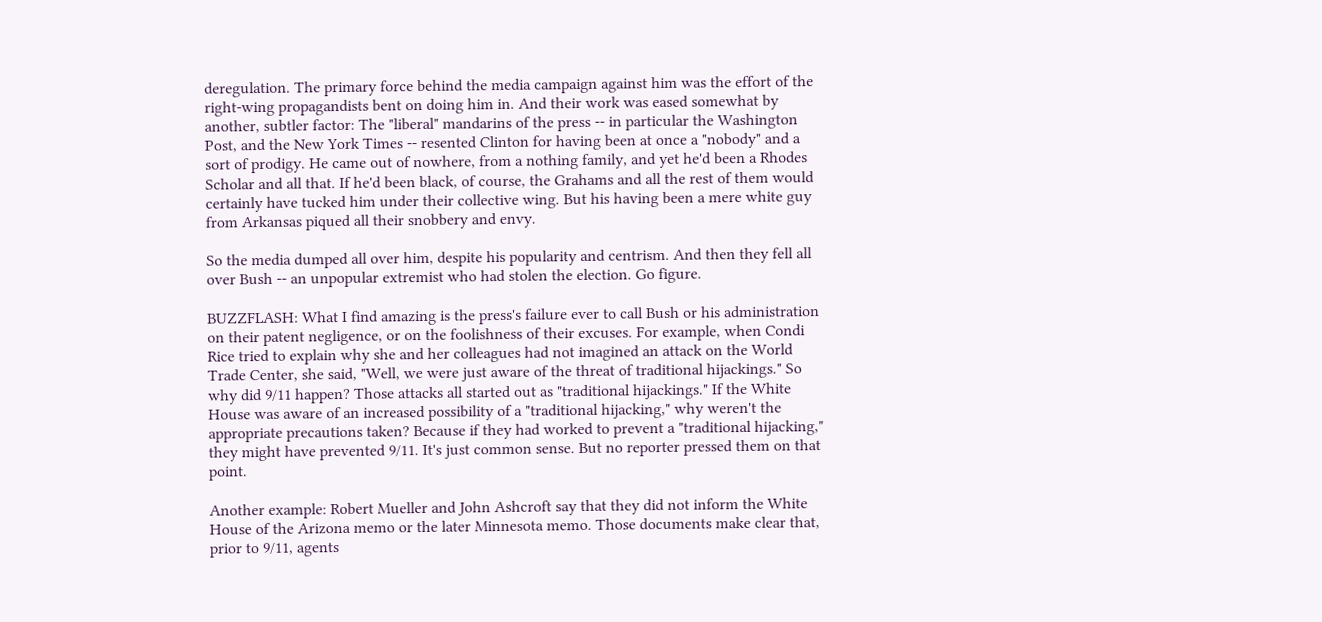deregulation. The primary force behind the media campaign against him was the effort of the right-wing propagandists bent on doing him in. And their work was eased somewhat by another, subtler factor: The "liberal" mandarins of the press -- in particular the Washington Post, and the New York Times -- resented Clinton for having been at once a "nobody" and a sort of prodigy. He came out of nowhere, from a nothing family, and yet he'd been a Rhodes Scholar and all that. If he'd been black, of course, the Grahams and all the rest of them would certainly have tucked him under their collective wing. But his having been a mere white guy from Arkansas piqued all their snobbery and envy.

So the media dumped all over him, despite his popularity and centrism. And then they fell all over Bush -- an unpopular extremist who had stolen the election. Go figure.

BUZZFLASH: What I find amazing is the press's failure ever to call Bush or his administration on their patent negligence, or on the foolishness of their excuses. For example, when Condi Rice tried to explain why she and her colleagues had not imagined an attack on the World Trade Center, she said, "Well, we were just aware of the threat of traditional hijackings." So why did 9/11 happen? Those attacks all started out as "traditional hijackings." If the White House was aware of an increased possibility of a "traditional hijacking," why weren't the appropriate precautions taken? Because if they had worked to prevent a "traditional hijacking," they might have prevented 9/11. It's just common sense. But no reporter pressed them on that point.

Another example: Robert Mueller and John Ashcroft say that they did not inform the White House of the Arizona memo or the later Minnesota memo. Those documents make clear that, prior to 9/11, agents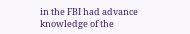in the FBI had advance knowledge of the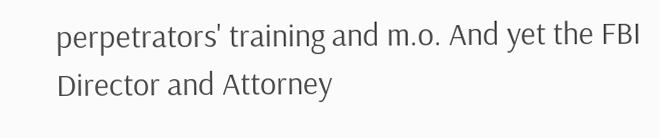perpetrators' training and m.o. And yet the FBI Director and Attorney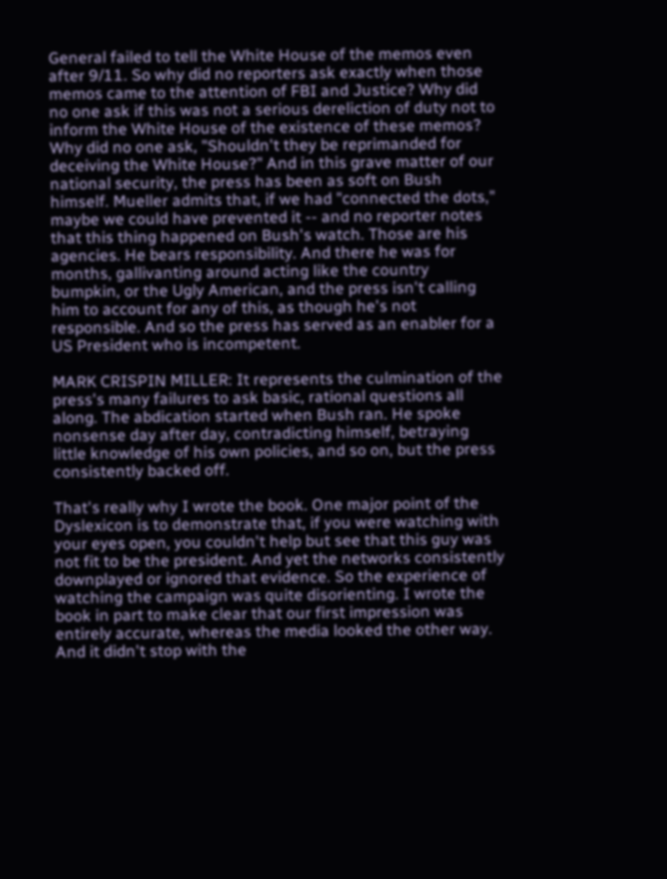General failed to tell the White House of the memos even after 9/11. So why did no reporters ask exactly when those memos came to the attention of FBI and Justice? Why did no one ask if this was not a serious dereliction of duty not to inform the White House of the existence of these memos? Why did no one ask, "Shouldn't they be reprimanded for deceiving the White House?" And in this grave matter of our national security, the press has been as soft on Bush himself. Mueller admits that, if we had "connected the dots," maybe we could have prevented it -- and no reporter notes that this thing happened on Bush's watch. Those are his agencies. He bears responsibility. And there he was for months, gallivanting around acting like the country bumpkin, or the Ugly American, and the press isn't calling him to account for any of this, as though he's not responsible. And so the press has served as an enabler for a US President who is incompetent.

MARK CRISPIN MILLER: It represents the culmination of the press's many failures to ask basic, rational questions all along. The abdication started when Bush ran. He spoke nonsense day after day, contradicting himself, betraying little knowledge of his own policies, and so on, but the press consistently backed off.

That's really why I wrote the book. One major point of the Dyslexicon is to demonstrate that, if you were watching with your eyes open, you couldn't help but see that this guy was not fit to be the president. And yet the networks consistently downplayed or ignored that evidence. So the experience of watching the campaign was quite disorienting. I wrote the book in part to make clear that our first impression was entirely accurate, whereas the media looked the other way. And it didn't stop with the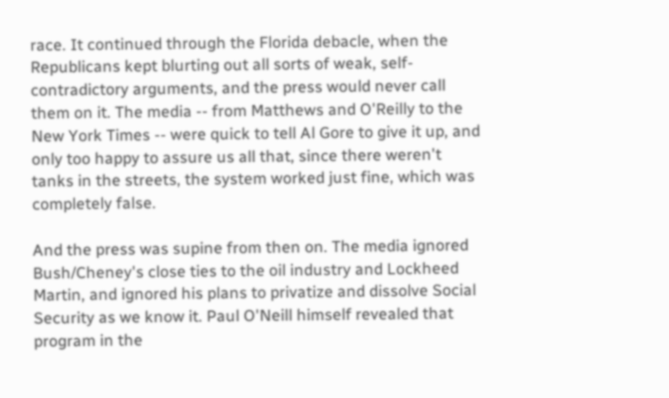race. It continued through the Florida debacle, when the Republicans kept blurting out all sorts of weak, self-contradictory arguments, and the press would never call them on it. The media -- from Matthews and O'Reilly to the New York Times -- were quick to tell Al Gore to give it up, and only too happy to assure us all that, since there weren't tanks in the streets, the system worked just fine, which was completely false.

And the press was supine from then on. The media ignored Bush/Cheney's close ties to the oil industry and Lockheed Martin, and ignored his plans to privatize and dissolve Social Security as we know it. Paul O'Neill himself revealed that program in the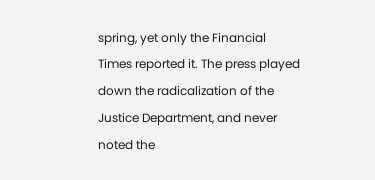spring, yet only the Financial Times reported it. The press played down the radicalization of the Justice Department, and never noted the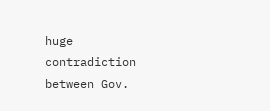huge contradiction between Gov.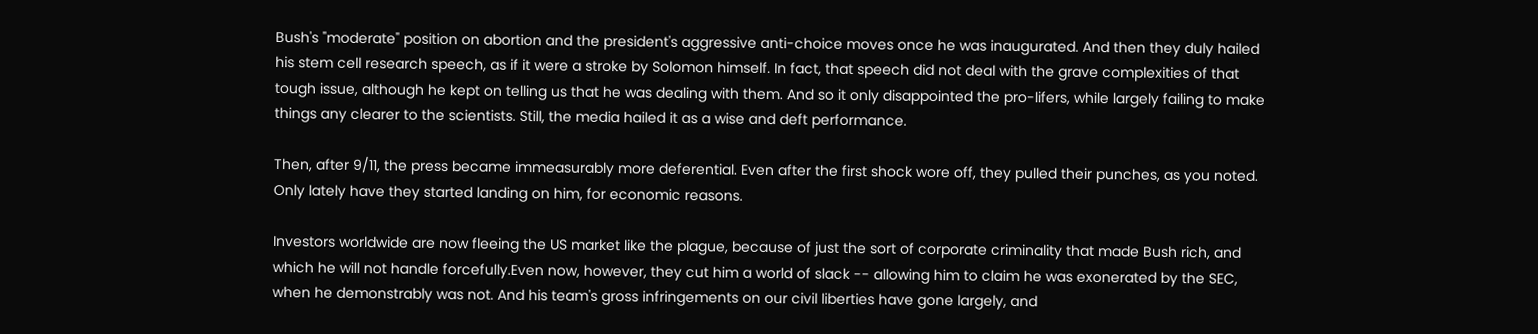Bush's "moderate" position on abortion and the president's aggressive anti-choice moves once he was inaugurated. And then they duly hailed his stem cell research speech, as if it were a stroke by Solomon himself. In fact, that speech did not deal with the grave complexities of that tough issue, although he kept on telling us that he was dealing with them. And so it only disappointed the pro-lifers, while largely failing to make things any clearer to the scientists. Still, the media hailed it as a wise and deft performance.

Then, after 9/11, the press became immeasurably more deferential. Even after the first shock wore off, they pulled their punches, as you noted. Only lately have they started landing on him, for economic reasons.

Investors worldwide are now fleeing the US market like the plague, because of just the sort of corporate criminality that made Bush rich, and which he will not handle forcefully.Even now, however, they cut him a world of slack -- allowing him to claim he was exonerated by the SEC, when he demonstrably was not. And his team's gross infringements on our civil liberties have gone largely, and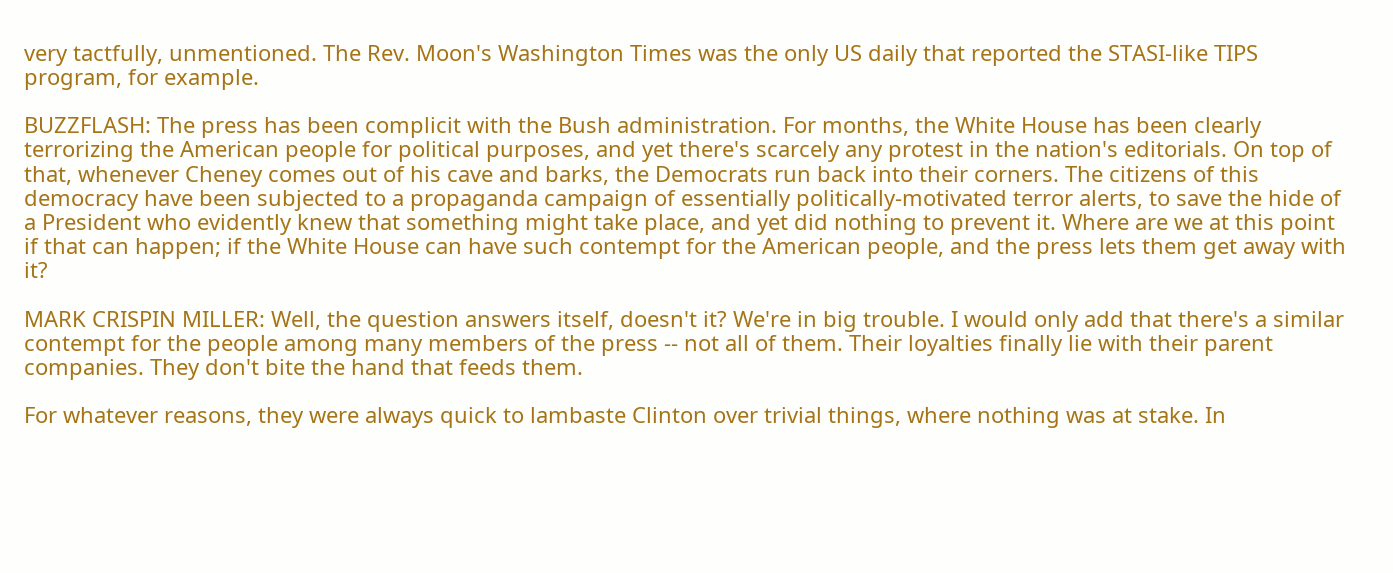very tactfully, unmentioned. The Rev. Moon's Washington Times was the only US daily that reported the STASI-like TIPS program, for example.

BUZZFLASH: The press has been complicit with the Bush administration. For months, the White House has been clearly terrorizing the American people for political purposes, and yet there's scarcely any protest in the nation's editorials. On top of that, whenever Cheney comes out of his cave and barks, the Democrats run back into their corners. The citizens of this democracy have been subjected to a propaganda campaign of essentially politically-motivated terror alerts, to save the hide of a President who evidently knew that something might take place, and yet did nothing to prevent it. Where are we at this point if that can happen; if the White House can have such contempt for the American people, and the press lets them get away with it?

MARK CRISPIN MILLER: Well, the question answers itself, doesn't it? We're in big trouble. I would only add that there's a similar contempt for the people among many members of the press -- not all of them. Their loyalties finally lie with their parent companies. They don't bite the hand that feeds them.

For whatever reasons, they were always quick to lambaste Clinton over trivial things, where nothing was at stake. In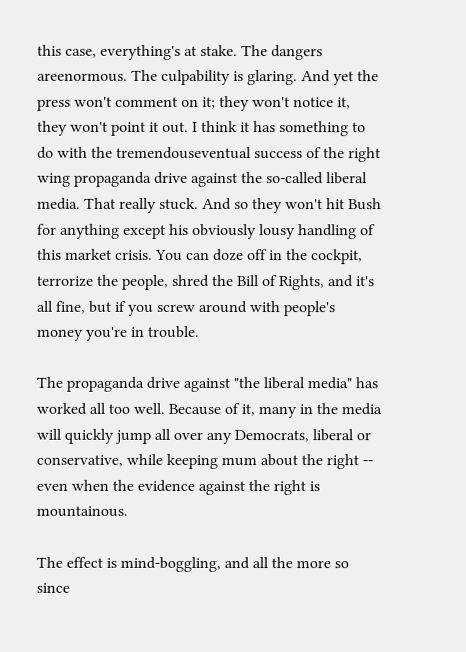this case, everything's at stake. The dangers areenormous. The culpability is glaring. And yet the press won't comment on it; they won't notice it, they won't point it out. I think it has something to do with the tremendouseventual success of the right wing propaganda drive against the so-called liberal media. That really stuck. And so they won't hit Bush for anything except his obviously lousy handling of this market crisis. You can doze off in the cockpit, terrorize the people, shred the Bill of Rights, and it's all fine, but if you screw around with people's money you're in trouble.

The propaganda drive against "the liberal media" has worked all too well. Because of it, many in the media will quickly jump all over any Democrats, liberal or conservative, while keeping mum about the right -- even when the evidence against the right is mountainous.

The effect is mind-boggling, and all the more so since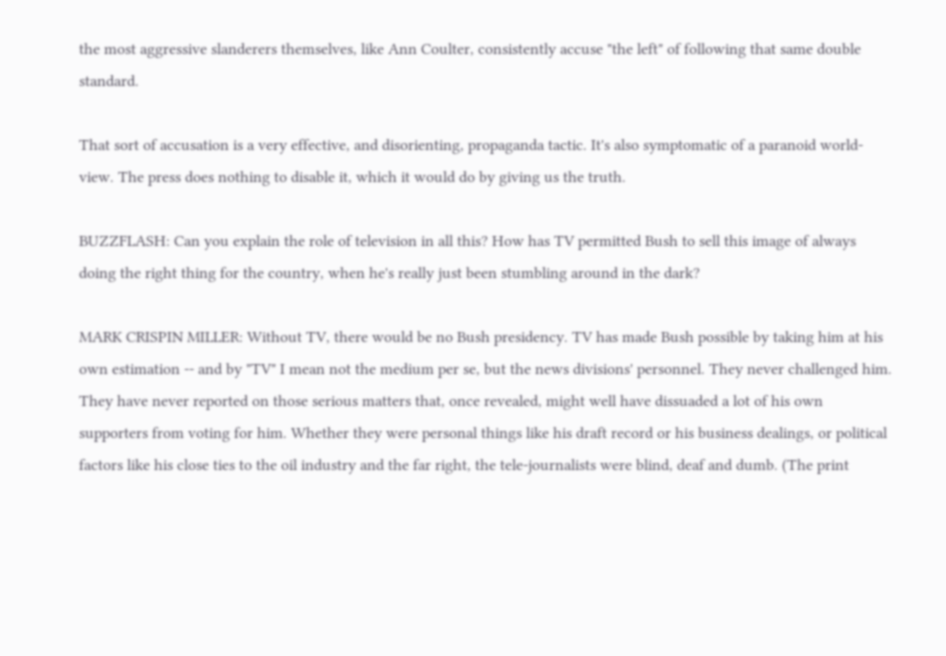the most aggressive slanderers themselves, like Ann Coulter, consistently accuse "the left" of following that same double standard.

That sort of accusation is a very effective, and disorienting, propaganda tactic. It's also symptomatic of a paranoid world-view. The press does nothing to disable it, which it would do by giving us the truth.

BUZZFLASH: Can you explain the role of television in all this? How has TV permitted Bush to sell this image of always doing the right thing for the country, when he's really just been stumbling around in the dark?

MARK CRISPIN MILLER: Without TV, there would be no Bush presidency. TV has made Bush possible by taking him at his own estimation -- and by "TV" I mean not the medium per se, but the news divisions' personnel. They never challenged him. They have never reported on those serious matters that, once revealed, might well have dissuaded a lot of his own supporters from voting for him. Whether they were personal things like his draft record or his business dealings, or political factors like his close ties to the oil industry and the far right, the tele-journalists were blind, deaf and dumb. (The print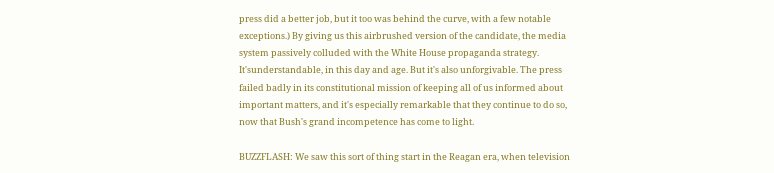press did a better job, but it too was behind the curve, with a few notable exceptions.) By giving us this airbrushed version of the candidate, the media system passively colluded with the White House propaganda strategy. It'sunderstandable, in this day and age. But it's also unforgivable. The press failed badly in its constitutional mission of keeping all of us informed about important matters, and it's especially remarkable that they continue to do so, now that Bush's grand incompetence has come to light.

BUZZFLASH: We saw this sort of thing start in the Reagan era, when television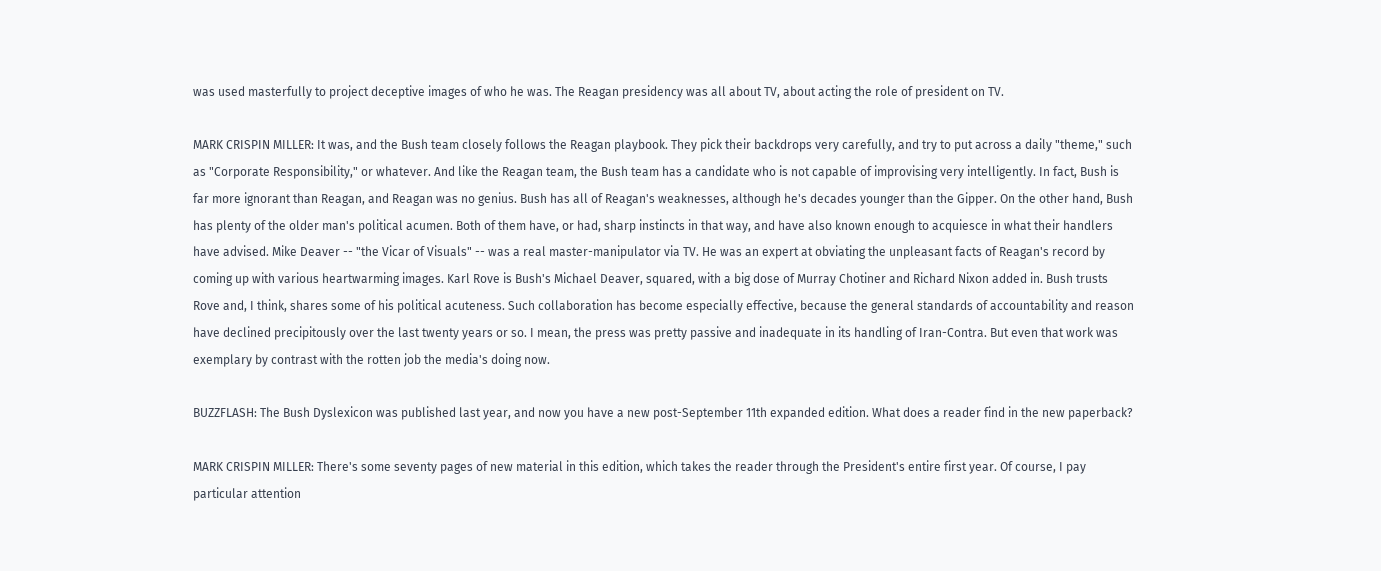was used masterfully to project deceptive images of who he was. The Reagan presidency was all about TV, about acting the role of president on TV.

MARK CRISPIN MILLER: It was, and the Bush team closely follows the Reagan playbook. They pick their backdrops very carefully, and try to put across a daily "theme," such as "Corporate Responsibility," or whatever. And like the Reagan team, the Bush team has a candidate who is not capable of improvising very intelligently. In fact, Bush is far more ignorant than Reagan, and Reagan was no genius. Bush has all of Reagan's weaknesses, although he's decades younger than the Gipper. On the other hand, Bush has plenty of the older man's political acumen. Both of them have, or had, sharp instincts in that way, and have also known enough to acquiesce in what their handlers have advised. Mike Deaver -- "the Vicar of Visuals" -- was a real master-manipulator via TV. He was an expert at obviating the unpleasant facts of Reagan's record by coming up with various heartwarming images. Karl Rove is Bush's Michael Deaver, squared, with a big dose of Murray Chotiner and Richard Nixon added in. Bush trusts Rove and, I think, shares some of his political acuteness. Such collaboration has become especially effective, because the general standards of accountability and reason have declined precipitously over the last twenty years or so. I mean, the press was pretty passive and inadequate in its handling of Iran-Contra. But even that work was exemplary by contrast with the rotten job the media's doing now.

BUZZFLASH: The Bush Dyslexicon was published last year, and now you have a new post-September 11th expanded edition. What does a reader find in the new paperback?

MARK CRISPIN MILLER: There's some seventy pages of new material in this edition, which takes the reader through the President's entire first year. Of course, I pay particular attention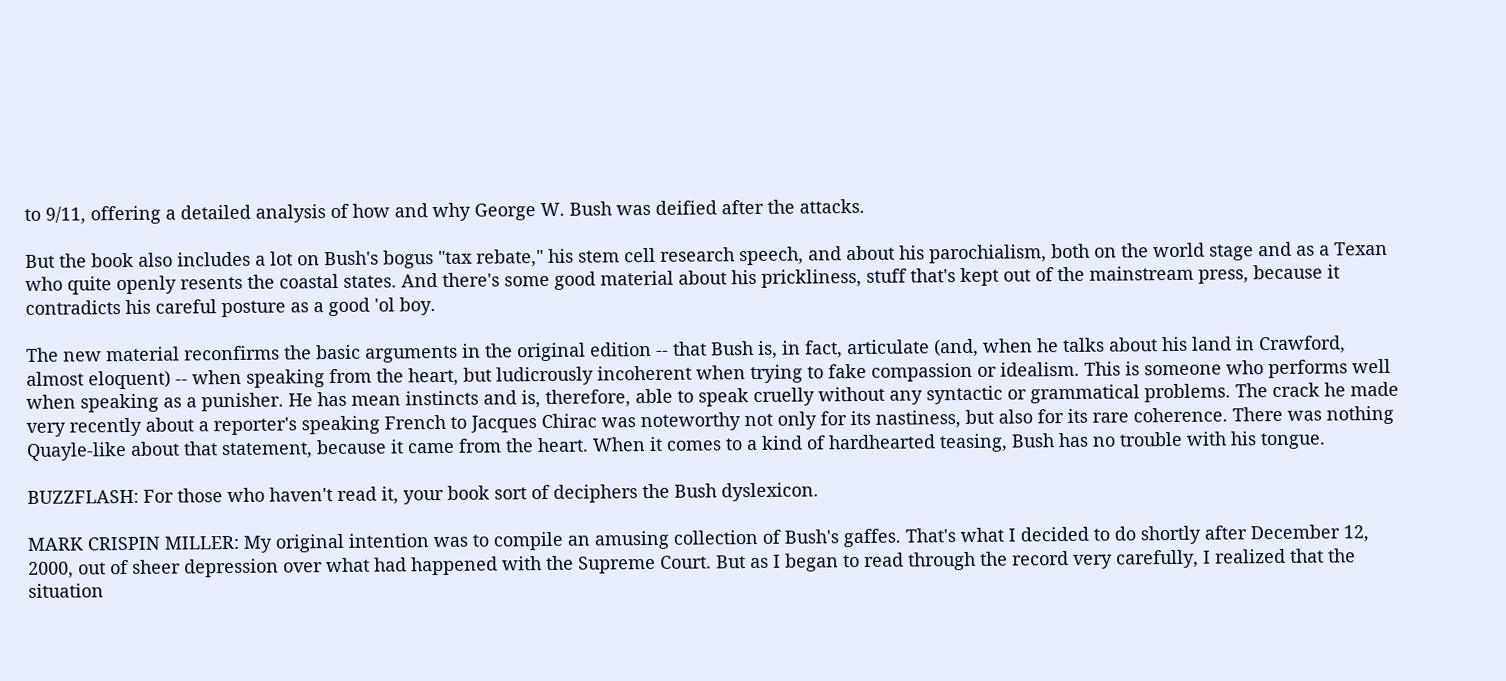to 9/11, offering a detailed analysis of how and why George W. Bush was deified after the attacks.

But the book also includes a lot on Bush's bogus "tax rebate," his stem cell research speech, and about his parochialism, both on the world stage and as a Texan who quite openly resents the coastal states. And there's some good material about his prickliness, stuff that's kept out of the mainstream press, because it contradicts his careful posture as a good 'ol boy.

The new material reconfirms the basic arguments in the original edition -- that Bush is, in fact, articulate (and, when he talks about his land in Crawford, almost eloquent) -- when speaking from the heart, but ludicrously incoherent when trying to fake compassion or idealism. This is someone who performs well when speaking as a punisher. He has mean instincts and is, therefore, able to speak cruelly without any syntactic or grammatical problems. The crack he made very recently about a reporter's speaking French to Jacques Chirac was noteworthy not only for its nastiness, but also for its rare coherence. There was nothing Quayle-like about that statement, because it came from the heart. When it comes to a kind of hardhearted teasing, Bush has no trouble with his tongue.

BUZZFLASH: For those who haven't read it, your book sort of deciphers the Bush dyslexicon.

MARK CRISPIN MILLER: My original intention was to compile an amusing collection of Bush's gaffes. That's what I decided to do shortly after December 12, 2000, out of sheer depression over what had happened with the Supreme Court. But as I began to read through the record very carefully, I realized that the situation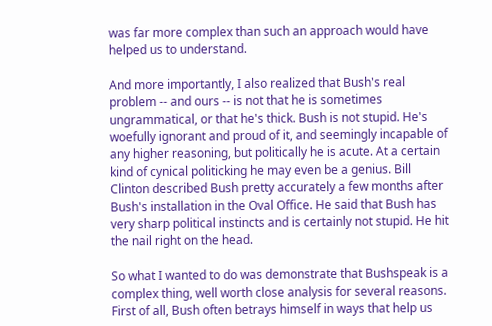was far more complex than such an approach would have helped us to understand.

And more importantly, I also realized that Bush's real problem -- and ours -- is not that he is sometimes ungrammatical, or that he's thick. Bush is not stupid. He's woefully ignorant and proud of it, and seemingly incapable of any higher reasoning, but politically he is acute. At a certain kind of cynical politicking he may even be a genius. Bill Clinton described Bush pretty accurately a few months after Bush's installation in the Oval Office. He said that Bush has very sharp political instincts and is certainly not stupid. He hit the nail right on the head.

So what I wanted to do was demonstrate that Bushspeak is a complex thing, well worth close analysis for several reasons. First of all, Bush often betrays himself in ways that help us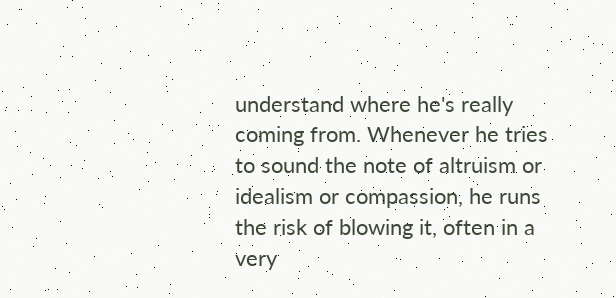understand where he's really coming from. Whenever he tries to sound the note of altruism or idealism or compassion, he runs the risk of blowing it, often in a very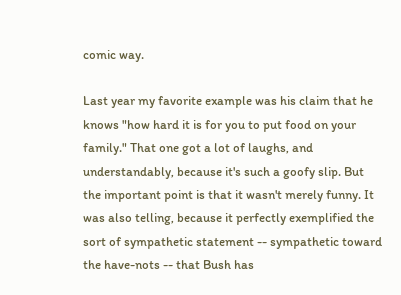comic way.

Last year my favorite example was his claim that he knows "how hard it is for you to put food on your family." That one got a lot of laughs, and understandably, because it's such a goofy slip. But the important point is that it wasn't merely funny. It was also telling, because it perfectly exemplified the sort of sympathetic statement -- sympathetic toward the have-nots -- that Bush has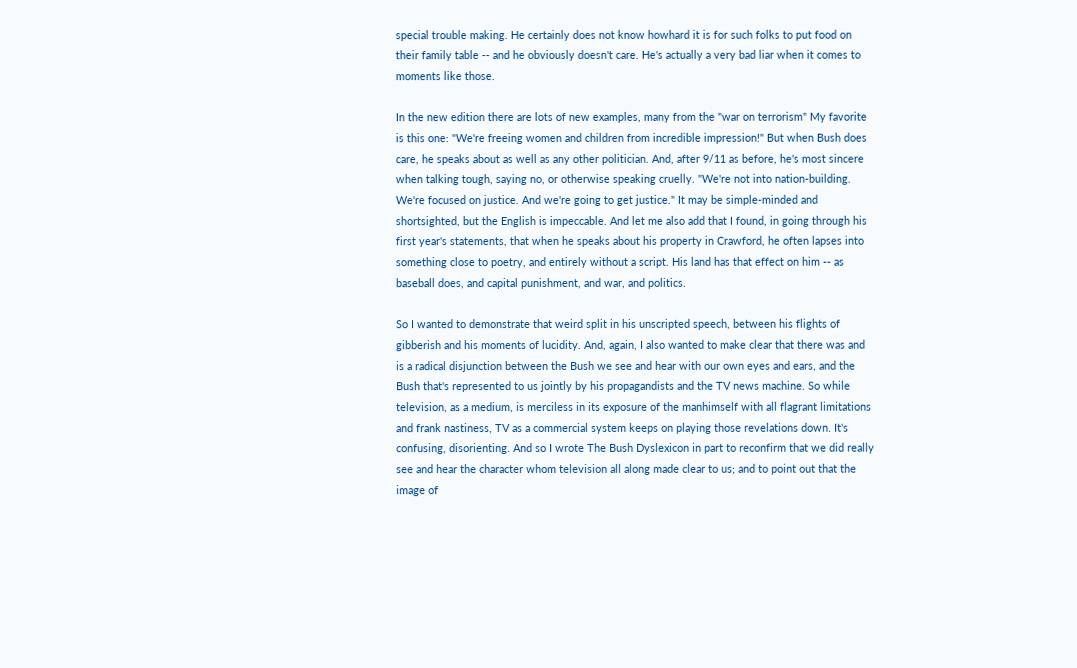special trouble making. He certainly does not know howhard it is for such folks to put food on their family table -- and he obviously doesn't care. He's actually a very bad liar when it comes to moments like those.

In the new edition there are lots of new examples, many from the "war on terrorism" My favorite is this one: "We're freeing women and children from incredible impression!" But when Bush does care, he speaks about as well as any other politician. And, after 9/11 as before, he's most sincere when talking tough, saying no, or otherwise speaking cruelly. "We're not into nation-building. We're focused on justice. And we're going to get justice." It may be simple-minded and shortsighted, but the English is impeccable. And let me also add that I found, in going through his first year's statements, that when he speaks about his property in Crawford, he often lapses into something close to poetry, and entirely without a script. His land has that effect on him -- as baseball does, and capital punishment, and war, and politics.

So I wanted to demonstrate that weird split in his unscripted speech, between his flights of gibberish and his moments of lucidity. And, again, I also wanted to make clear that there was and is a radical disjunction between the Bush we see and hear with our own eyes and ears, and the Bush that's represented to us jointly by his propagandists and the TV news machine. So while television, as a medium, is merciless in its exposure of the manhimself with all flagrant limitations and frank nastiness, TV as a commercial system keeps on playing those revelations down. It's confusing, disorienting. And so I wrote The Bush Dyslexicon in part to reconfirm that we did really see and hear the character whom television all along made clear to us; and to point out that the image of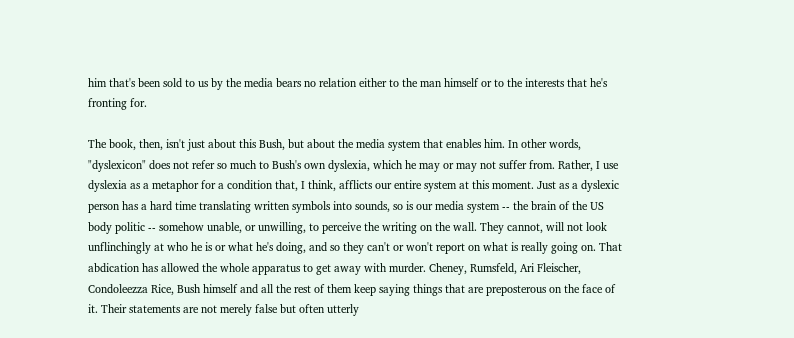him that's been sold to us by the media bears no relation either to the man himself or to the interests that he's fronting for.

The book, then, isn't just about this Bush, but about the media system that enables him. In other words, "dyslexicon" does not refer so much to Bush's own dyslexia, which he may or may not suffer from. Rather, I use dyslexia as a metaphor for a condition that, I think, afflicts our entire system at this moment. Just as a dyslexic person has a hard time translating written symbols into sounds, so is our media system -- the brain of the US body politic -- somehow unable, or unwilling, to perceive the writing on the wall. They cannot, will not look unflinchingly at who he is or what he's doing, and so they can't or won't report on what is really going on. That abdication has allowed the whole apparatus to get away with murder. Cheney, Rumsfeld, Ari Fleischer, Condoleezza Rice, Bush himself and all the rest of them keep saying things that are preposterous on the face of it. Their statements are not merely false but often utterly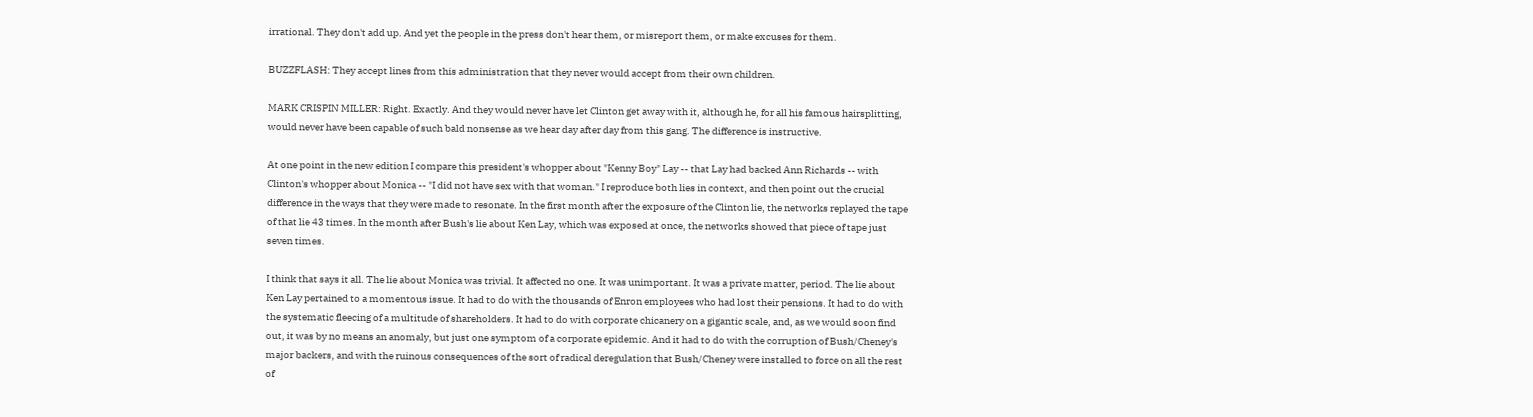irrational. They don't add up. And yet the people in the press don't hear them, or misreport them, or make excuses for them.

BUZZFLASH: They accept lines from this administration that they never would accept from their own children.

MARK CRISPIN MILLER: Right. Exactly. And they would never have let Clinton get away with it, although he, for all his famous hairsplitting, would never have been capable of such bald nonsense as we hear day after day from this gang. The difference is instructive.

At one point in the new edition I compare this president's whopper about "Kenny Boy" Lay -- that Lay had backed Ann Richards -- with Clinton's whopper about Monica -- "I did not have sex with that woman." I reproduce both lies in context, and then point out the crucial difference in the ways that they were made to resonate. In the first month after the exposure of the Clinton lie, the networks replayed the tape of that lie 43 times. In the month after Bush's lie about Ken Lay, which was exposed at once, the networks showed that piece of tape just seven times.

I think that says it all. The lie about Monica was trivial. It affected no one. It was unimportant. It was a private matter, period. The lie about Ken Lay pertained to a momentous issue. It had to do with the thousands of Enron employees who had lost their pensions. It had to do with the systematic fleecing of a multitude of shareholders. It had to do with corporate chicanery on a gigantic scale, and, as we would soon find out, it was by no means an anomaly, but just one symptom of a corporate epidemic. And it had to do with the corruption of Bush/Cheney's major backers, and with the ruinous consequences of the sort of radical deregulation that Bush/Cheney were installed to force on all the rest of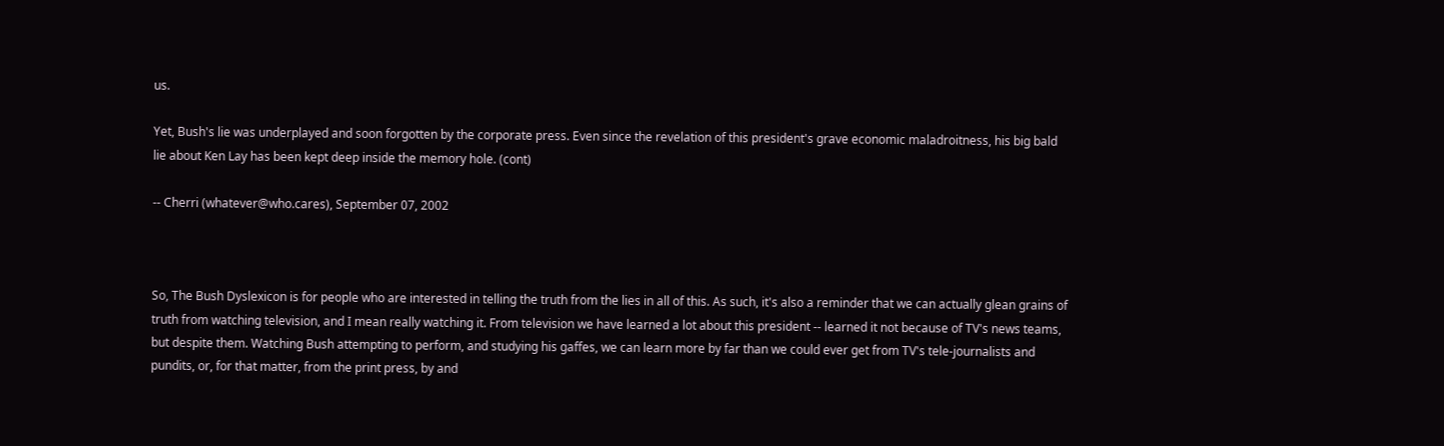us.

Yet, Bush's lie was underplayed and soon forgotten by the corporate press. Even since the revelation of this president's grave economic maladroitness, his big bald lie about Ken Lay has been kept deep inside the memory hole. (cont)

-- Cherri (whatever@who.cares), September 07, 2002



So, The Bush Dyslexicon is for people who are interested in telling the truth from the lies in all of this. As such, it's also a reminder that we can actually glean grains of truth from watching television, and I mean really watching it. From television we have learned a lot about this president -- learned it not because of TV's news teams, but despite them. Watching Bush attempting to perform, and studying his gaffes, we can learn more by far than we could ever get from TV's tele-journalists and pundits, or, for that matter, from the print press, by and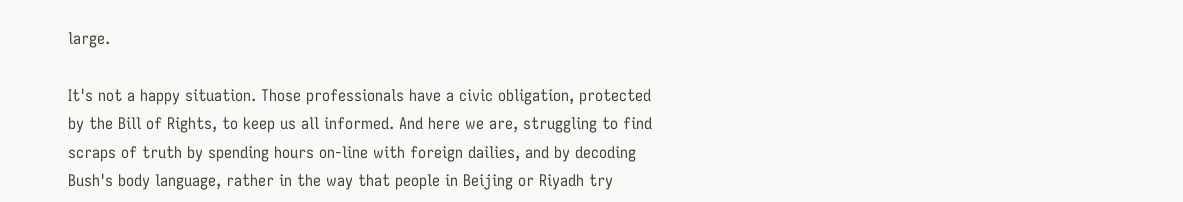large.

It's not a happy situation. Those professionals have a civic obligation, protected by the Bill of Rights, to keep us all informed. And here we are, struggling to find scraps of truth by spending hours on-line with foreign dailies, and by decoding Bush's body language, rather in the way that people in Beijing or Riyadh try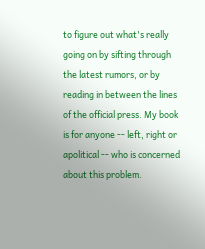to figure out what's really going on by sifting through the latest rumors, or by reading in between the lines of the official press. My book is for anyone -- left, right or apolitical -- who is concerned about this problem.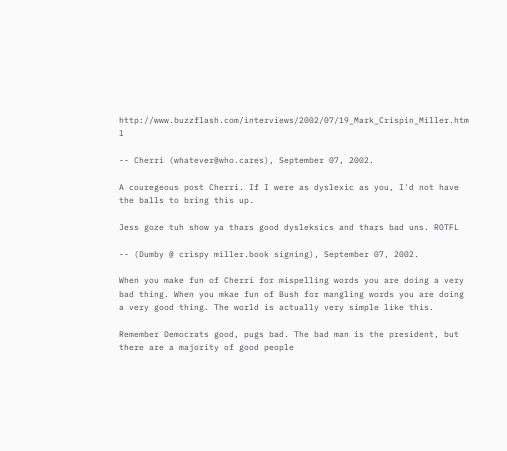http://www.buzzflash.com/interviews/2002/07/19_Mark_Crispin_Miller.htm l

-- Cherri (whatever@who.cares), September 07, 2002.

A couregeous post Cherri. If I were as dyslexic as you, I'd not have the balls to bring this up.

Jess goze tuh show ya thars good dysleksics and thars bad uns. ROTFL

-- (Dumby @ crispy miller.book signing), September 07, 2002.

When you make fun of Cherri for mispelling words you are doing a very bad thing. When you mkae fun of Bush for mangling words you are doing a very good thing. The world is actually very simple like this.

Remember Democrats good, pugs bad. The bad man is the president, but there are a majority of good people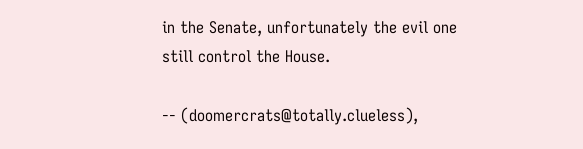in the Senate, unfortunately the evil one still control the House.

-- (doomercrats@totally.clueless),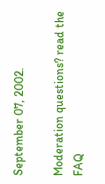September 07, 2002.

Moderation questions? read the FAQ